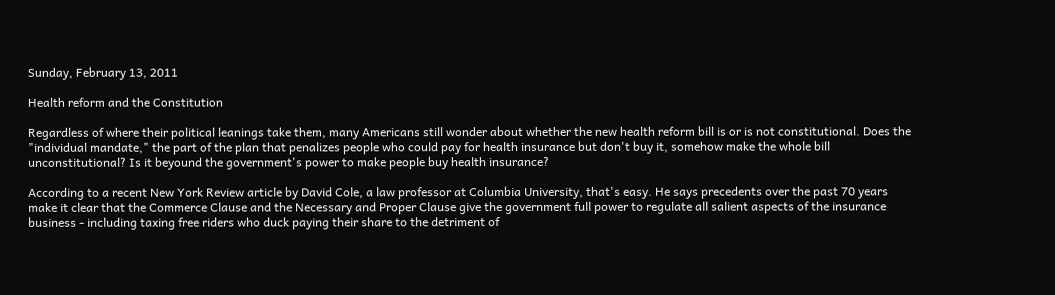Sunday, February 13, 2011

Health reform and the Constitution

Regardless of where their political leanings take them, many Americans still wonder about whether the new health reform bill is or is not constitutional. Does the "individual mandate," the part of the plan that penalizes people who could pay for health insurance but don't buy it, somehow make the whole bill unconstitutional? Is it beyound the government's power to make people buy health insurance?

According to a recent New York Review article by David Cole, a law professor at Columbia University, that's easy. He says precedents over the past 70 years make it clear that the Commerce Clause and the Necessary and Proper Clause give the government full power to regulate all salient aspects of the insurance business - including taxing free riders who duck paying their share to the detriment of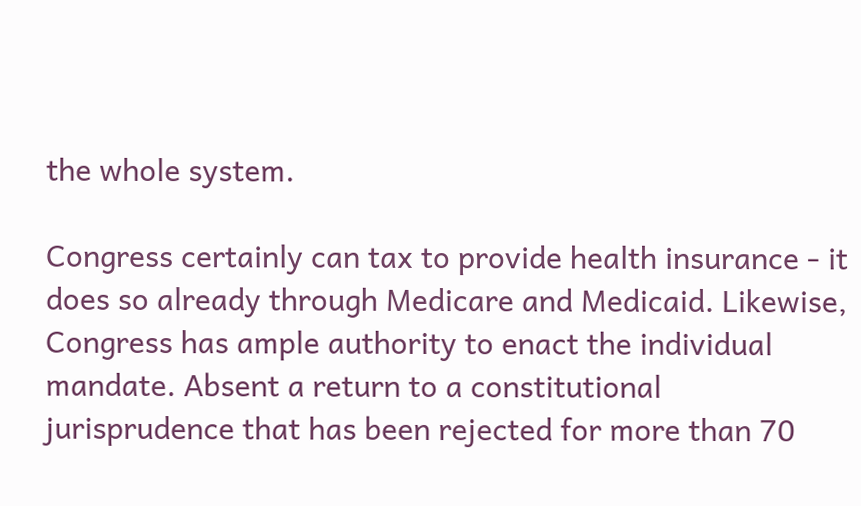the whole system.

Congress certainly can tax to provide health insurance - it does so already through Medicare and Medicaid. Likewise, Congress has ample authority to enact the individual mandate. Absent a return to a constitutional jurisprudence that has been rejected for more than 70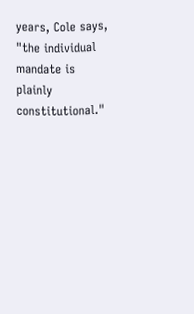years, Cole says, "the individual mandate is plainly constitutional."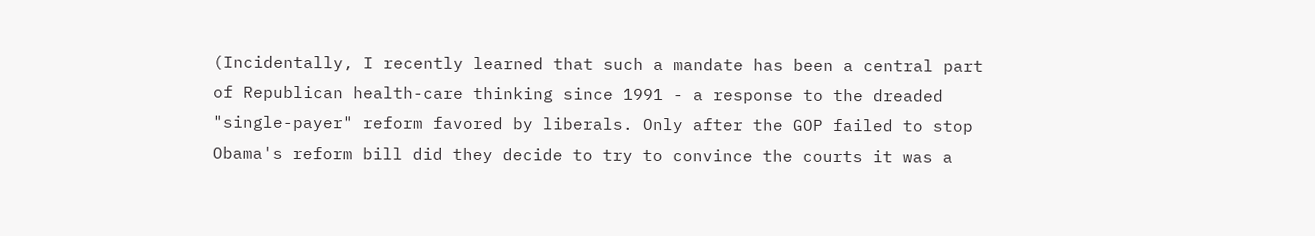(Incidentally, I recently learned that such a mandate has been a central part of Republican health-care thinking since 1991 - a response to the dreaded "single-payer" reform favored by liberals. Only after the GOP failed to stop Obama's reform bill did they decide to try to convince the courts it was a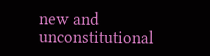new and unconstitutional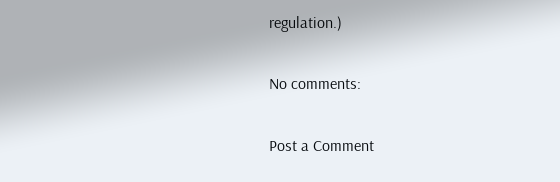regulation.)

No comments:

Post a Comment